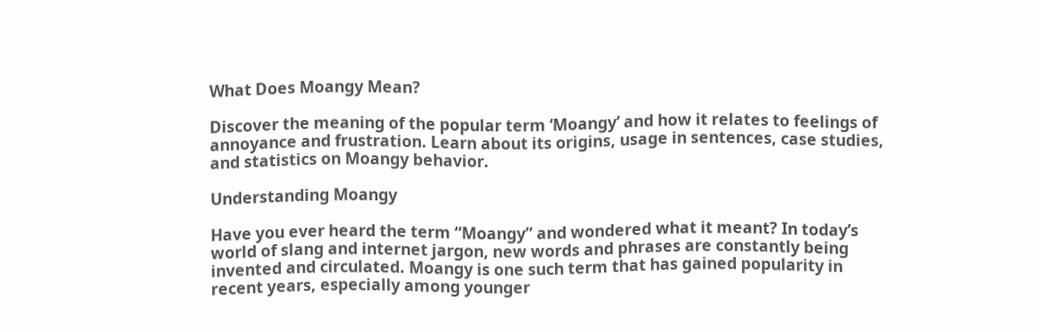What Does Moangy Mean?

Discover the meaning of the popular term ‘Moangy’ and how it relates to feelings of annoyance and frustration. Learn about its origins, usage in sentences, case studies, and statistics on Moangy behavior.

Understanding Moangy

Have you ever heard the term “Moangy” and wondered what it meant? In today’s world of slang and internet jargon, new words and phrases are constantly being invented and circulated. Moangy is one such term that has gained popularity in recent years, especially among younger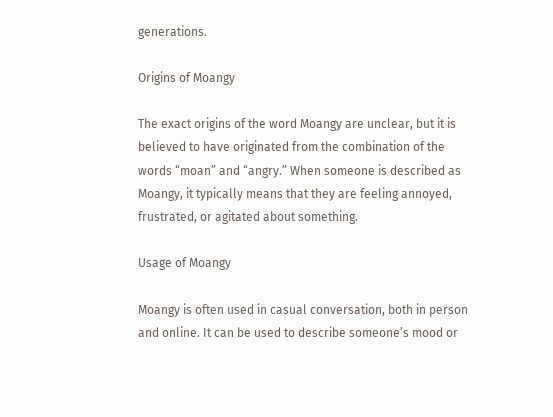generations.

Origins of Moangy

The exact origins of the word Moangy are unclear, but it is believed to have originated from the combination of the words “moan” and “angry.” When someone is described as Moangy, it typically means that they are feeling annoyed, frustrated, or agitated about something.

Usage of Moangy

Moangy is often used in casual conversation, both in person and online. It can be used to describe someone’s mood or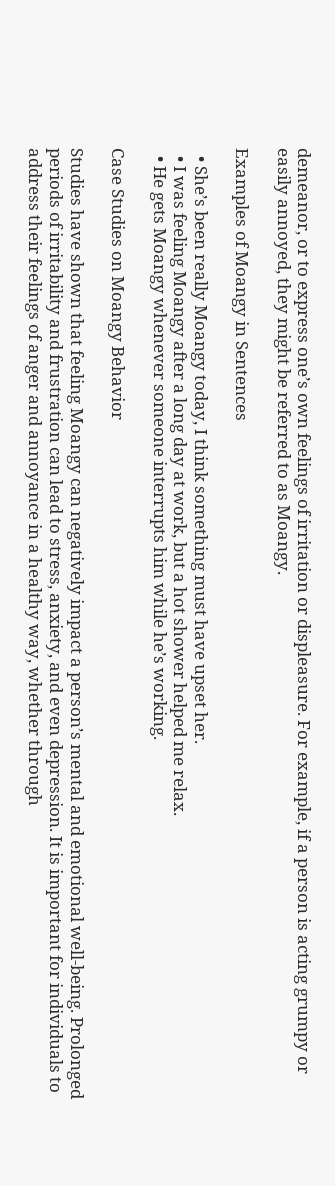demeanor, or to express one’s own feelings of irritation or displeasure. For example, if a person is acting grumpy or easily annoyed, they might be referred to as Moangy.

Examples of Moangy in Sentences

  • She’s been really Moangy today, I think something must have upset her.
  • I was feeling Moangy after a long day at work, but a hot shower helped me relax.
  • He gets Moangy whenever someone interrupts him while he’s working.

Case Studies on Moangy Behavior

Studies have shown that feeling Moangy can negatively impact a person’s mental and emotional well-being. Prolonged periods of irritability and frustration can lead to stress, anxiety, and even depression. It is important for individuals to address their feelings of anger and annoyance in a healthy way, whether through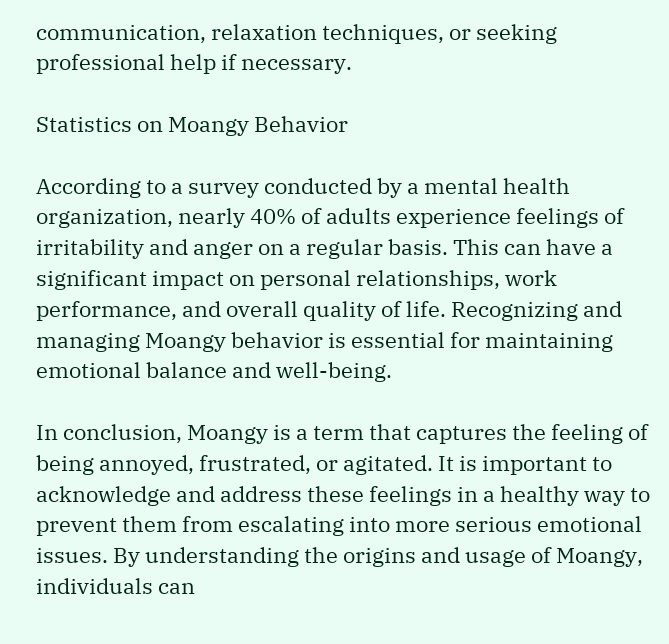communication, relaxation techniques, or seeking professional help if necessary.

Statistics on Moangy Behavior

According to a survey conducted by a mental health organization, nearly 40% of adults experience feelings of irritability and anger on a regular basis. This can have a significant impact on personal relationships, work performance, and overall quality of life. Recognizing and managing Moangy behavior is essential for maintaining emotional balance and well-being.

In conclusion, Moangy is a term that captures the feeling of being annoyed, frustrated, or agitated. It is important to acknowledge and address these feelings in a healthy way to prevent them from escalating into more serious emotional issues. By understanding the origins and usage of Moangy, individuals can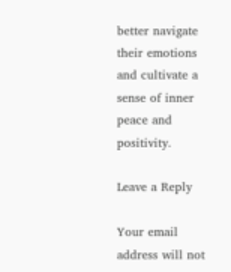better navigate their emotions and cultivate a sense of inner peace and positivity.

Leave a Reply

Your email address will not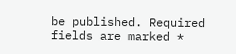be published. Required fields are marked *